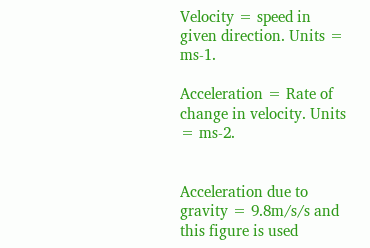Velocity = speed in given direction. Units = ms-1.

Acceleration = Rate of change in velocity. Units = ms-2.


Acceleration due to gravity = 9.8m/s/s and this figure is used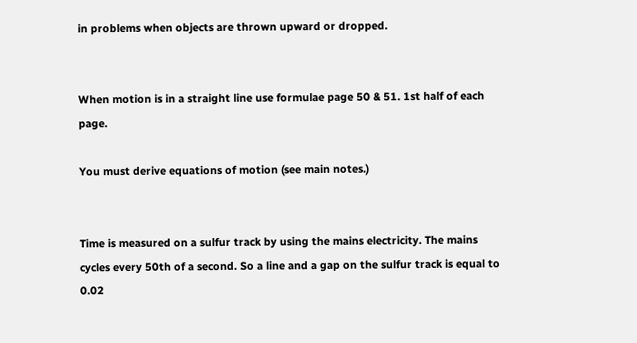in problems when objects are thrown upward or dropped.


When motion is in a straight line use formulae page 50 & 51. 1st half of each page.

You must derive equations of motion (see main notes.)


Time is measured on a sulfur track by using the mains electricity. The mains cycles every 50th of a second. So a line and a gap on the sulfur track is equal to 0.02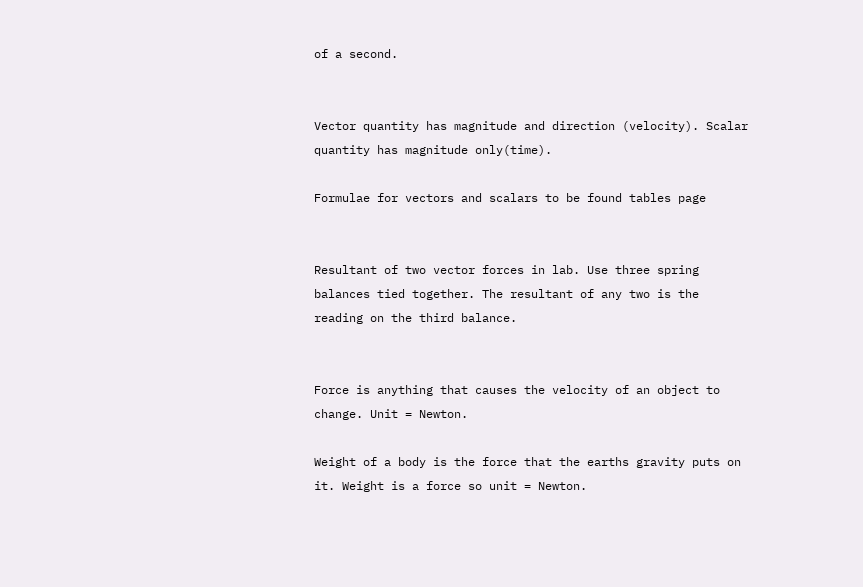of a second.


Vector quantity has magnitude and direction (velocity). Scalar quantity has magnitude only(time).

Formulae for vectors and scalars to be found tables page


Resultant of two vector forces in lab. Use three spring balances tied together. The resultant of any two is the reading on the third balance.


Force is anything that causes the velocity of an object to change. Unit = Newton.

Weight of a body is the force that the earths gravity puts on it. Weight is a force so unit = Newton.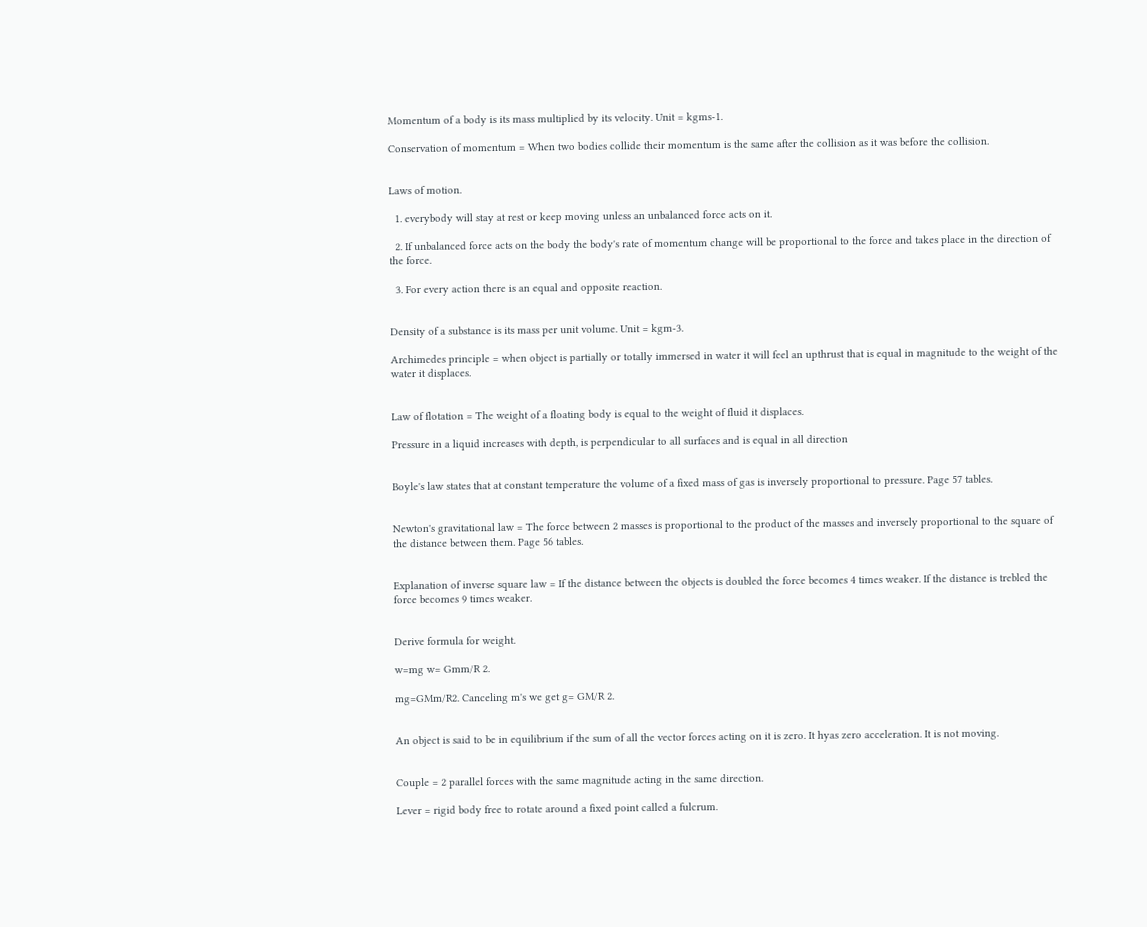Momentum of a body is its mass multiplied by its velocity. Unit = kgms-1.

Conservation of momentum = When two bodies collide their momentum is the same after the collision as it was before the collision.


Laws of motion.

  1. everybody will stay at rest or keep moving unless an unbalanced force acts on it.

  2. If unbalanced force acts on the body the body's rate of momentum change will be proportional to the force and takes place in the direction of the force.

  3. For every action there is an equal and opposite reaction.


Density of a substance is its mass per unit volume. Unit = kgm-3.

Archimedes principle = when object is partially or totally immersed in water it will feel an upthrust that is equal in magnitude to the weight of the water it displaces.


Law of flotation = The weight of a floating body is equal to the weight of fluid it displaces.

Pressure in a liquid increases with depth, is perpendicular to all surfaces and is equal in all direction


Boyle's law states that at constant temperature the volume of a fixed mass of gas is inversely proportional to pressure. Page 57 tables.


Newton's gravitational law = The force between 2 masses is proportional to the product of the masses and inversely proportional to the square of the distance between them. Page 56 tables.


Explanation of inverse square law = If the distance between the objects is doubled the force becomes 4 times weaker. If the distance is trebled the force becomes 9 times weaker.


Derive formula for weight.

w=mg w= Gmm/R 2.

mg=GMm/R2. Canceling m's we get g= GM/R 2.


An object is said to be in equilibrium if the sum of all the vector forces acting on it is zero. It hyas zero acceleration. It is not moving.


Couple = 2 parallel forces with the same magnitude acting in the same direction.

Lever = rigid body free to rotate around a fixed point called a fulcrum.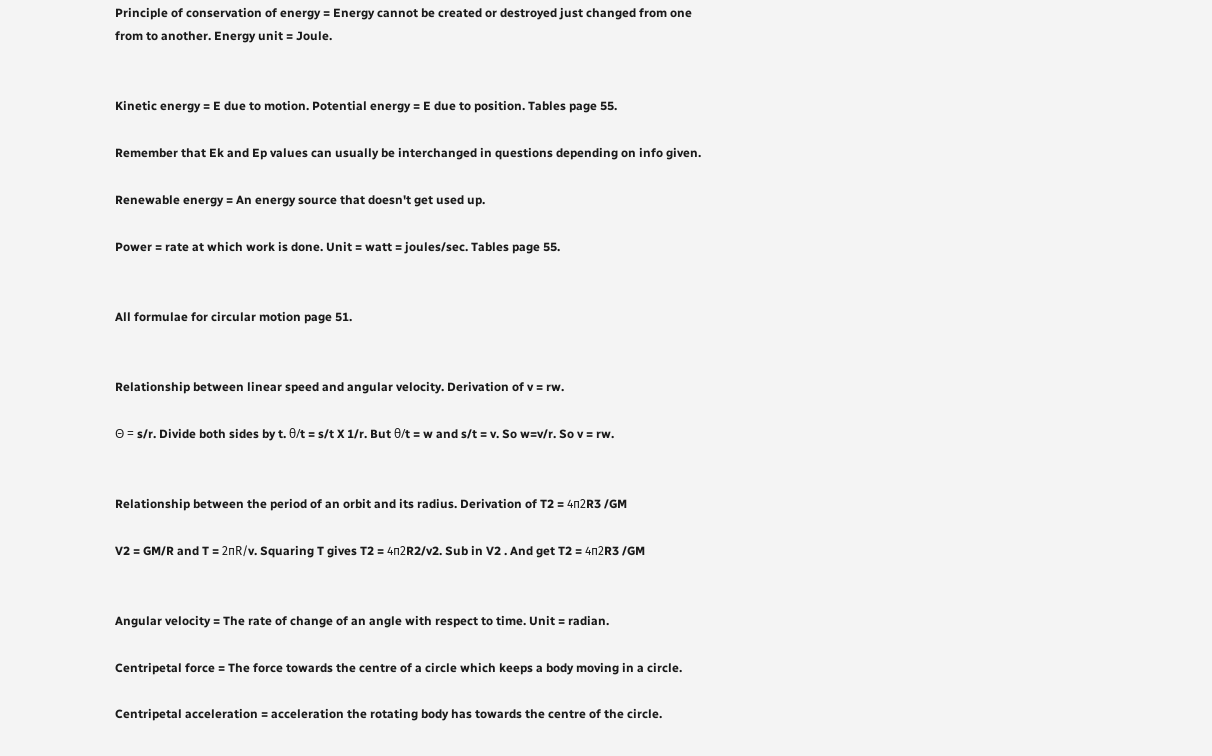Principle of conservation of energy = Energy cannot be created or destroyed just changed from one from to another. Energy unit = Joule.


Kinetic energy = E due to motion. Potential energy = E due to position. Tables page 55.

Remember that Ek and Ep values can usually be interchanged in questions depending on info given.

Renewable energy = An energy source that doesn't get used up.

Power = rate at which work is done. Unit = watt = joules/sec. Tables page 55.


All formulae for circular motion page 51.


Relationship between linear speed and angular velocity. Derivation of v = rw.

Θ = s/r. Divide both sides by t. θ/t = s/t X 1/r. But θ/t = w and s/t = v. So w=v/r. So v = rw.


Relationship between the period of an orbit and its radius. Derivation of T2 = 4п2R3 /GM

V2 = GM/R and T = 2пR/v. Squaring T gives T2 = 4п2R2/v2. Sub in V2 . And get T2 = 4п2R3 /GM


Angular velocity = The rate of change of an angle with respect to time. Unit = radian.

Centripetal force = The force towards the centre of a circle which keeps a body moving in a circle.

Centripetal acceleration = acceleration the rotating body has towards the centre of the circle.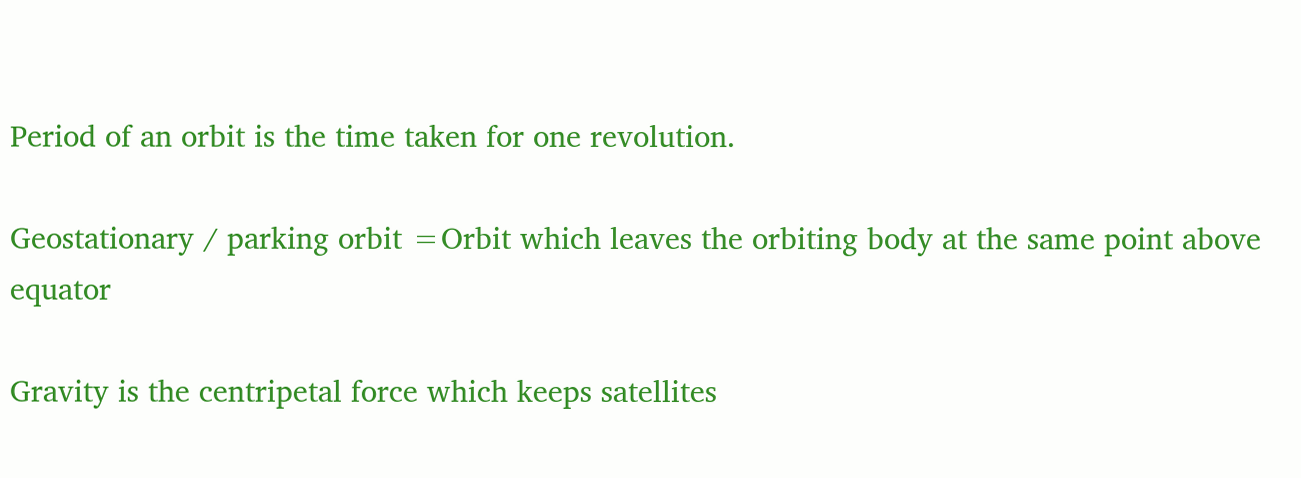Period of an orbit is the time taken for one revolution.

Geostationary / parking orbit =Orbit which leaves the orbiting body at the same point above equator

Gravity is the centripetal force which keeps satellites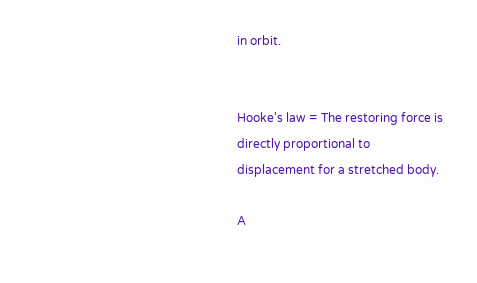in orbit.


Hooke's law = The restoring force is directly proportional to displacement for a stretched body.

A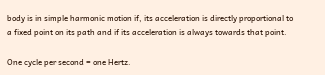body is in simple harmonic motion if, its acceleration is directly proportional to a fixed point on its path and if its acceleration is always towards that point.

One cycle per second = one Hertz.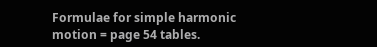Formulae for simple harmonic motion = page 54 tables.